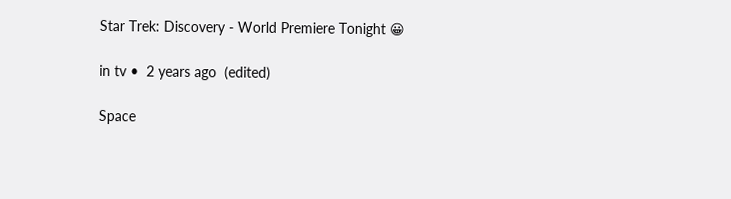Star Trek: Discovery - World Premiere Tonight 😀

in tv •  2 years ago  (edited)

Space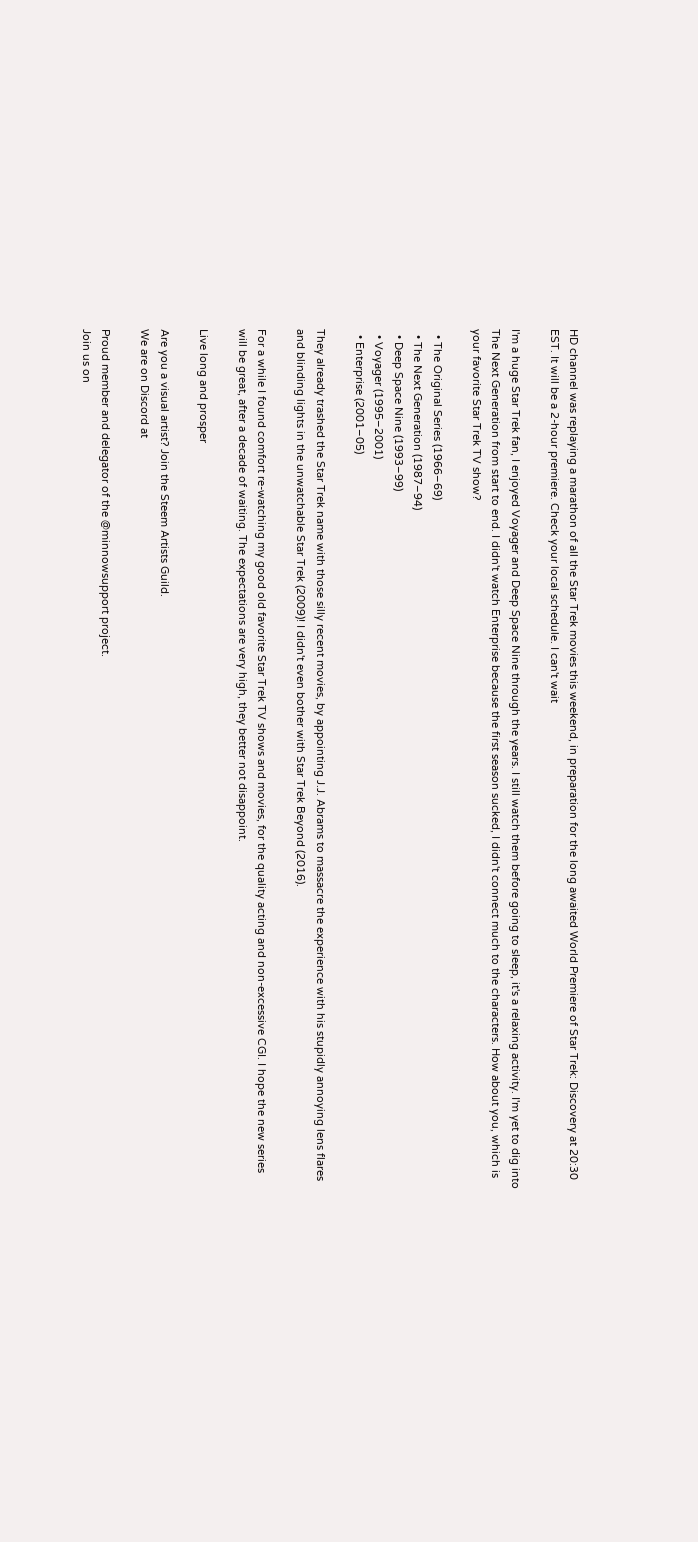HD channel was replaying a marathon of all the Star Trek movies this weekend, in preparation for the long awaited World Premiere of Star Trek: Discovery at 20:30 EST. It will be a 2-hour premiere. Check your local schedule. I can't wait

I'm a huge Star Trek fan, I enjoyed Voyager and Deep Space Nine through the years. I still watch them before going to sleep, it's a relaxing activity. I'm yet to dig into The Next Generation from start to end. I didn't watch Enterprise because the first season sucked, I didn't connect much to the characters. How about you, which is your favorite Star Trek TV show?

  • The Original Series (1966–69)
  • The Next Generation (1987–94)
  • Deep Space Nine (1993–99)
  • Voyager (1995–2001)
  • Enterprise (2001–05)

They already trashed the Star Trek name with those silly recent movies, by appointing J.J. Abrams to massacre the experience with his stupidly annoying lens flares and blinding lights in the unwatchable Star Trek (2009)! I didn't even bother with Star Trek Beyond (2016).

For a while I found comfort re-watching my good old favorite Star Trek TV shows and movies, for the quality acting and non-excessive CGI. I hope the new series will be great, after a decade of waiting. The expectations are very high, they better not disappoint.

Live long and prosper

Are you a visual artist? Join the Steem Artists Guild.
We are on Discord at

Proud member and delegator of the @minnowsupport project.
Join us on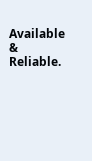Available & Reliable.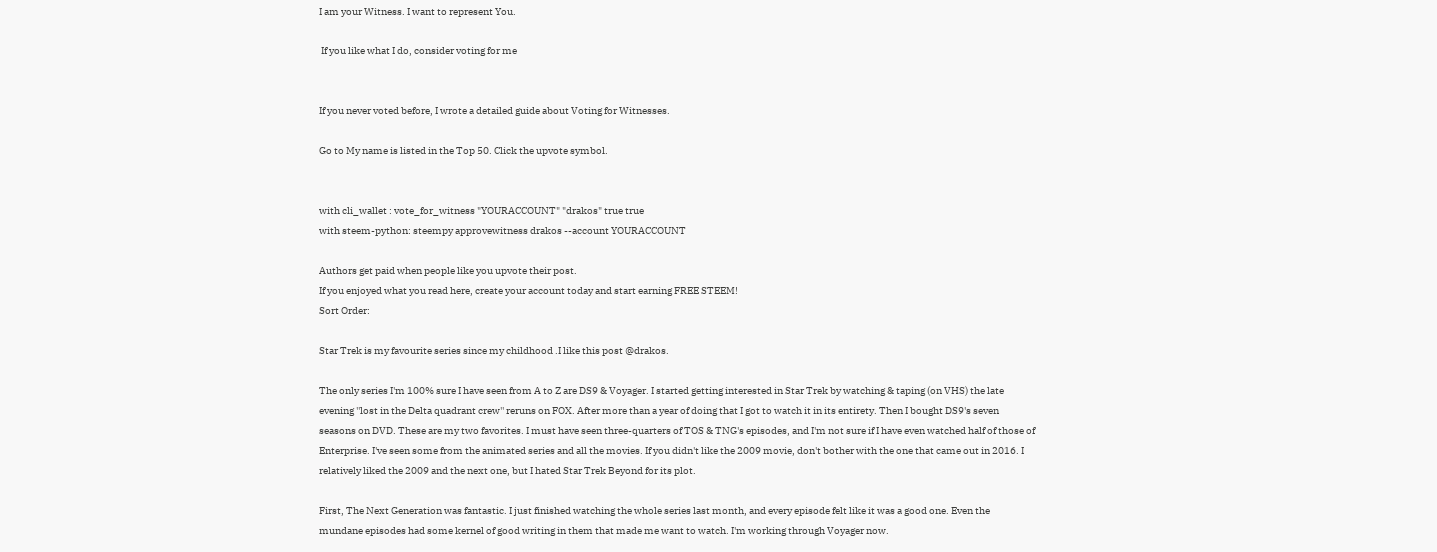I am your Witness. I want to represent You.

 If you like what I do, consider voting for me


If you never voted before, I wrote a detailed guide about Voting for Witnesses.

Go to My name is listed in the Top 50. Click the upvote symbol.


with cli_wallet : vote_for_witness "YOURACCOUNT" "drakos" true true
with steem-python: steempy approvewitness drakos --account YOURACCOUNT

Authors get paid when people like you upvote their post.
If you enjoyed what you read here, create your account today and start earning FREE STEEM!
Sort Order:

Star Trek is my favourite series since my childhood .I like this post @drakos.

The only series I'm 100% sure I have seen from A to Z are DS9 & Voyager. I started getting interested in Star Trek by watching & taping (on VHS) the late evening ''lost in the Delta quadrant crew'' reruns on FOX. After more than a year of doing that I got to watch it in its entirety. Then I bought DS9's seven seasons on DVD. These are my two favorites. I must have seen three-quarters of TOS & TNG's episodes, and I'm not sure if I have even watched half of those of Enterprise. I've seen some from the animated series and all the movies. If you didn't like the 2009 movie, don't bother with the one that came out in 2016. I relatively liked the 2009 and the next one, but I hated Star Trek Beyond for its plot.

First, The Next Generation was fantastic. I just finished watching the whole series last month, and every episode felt like it was a good one. Even the mundane episodes had some kernel of good writing in them that made me want to watch. I'm working through Voyager now.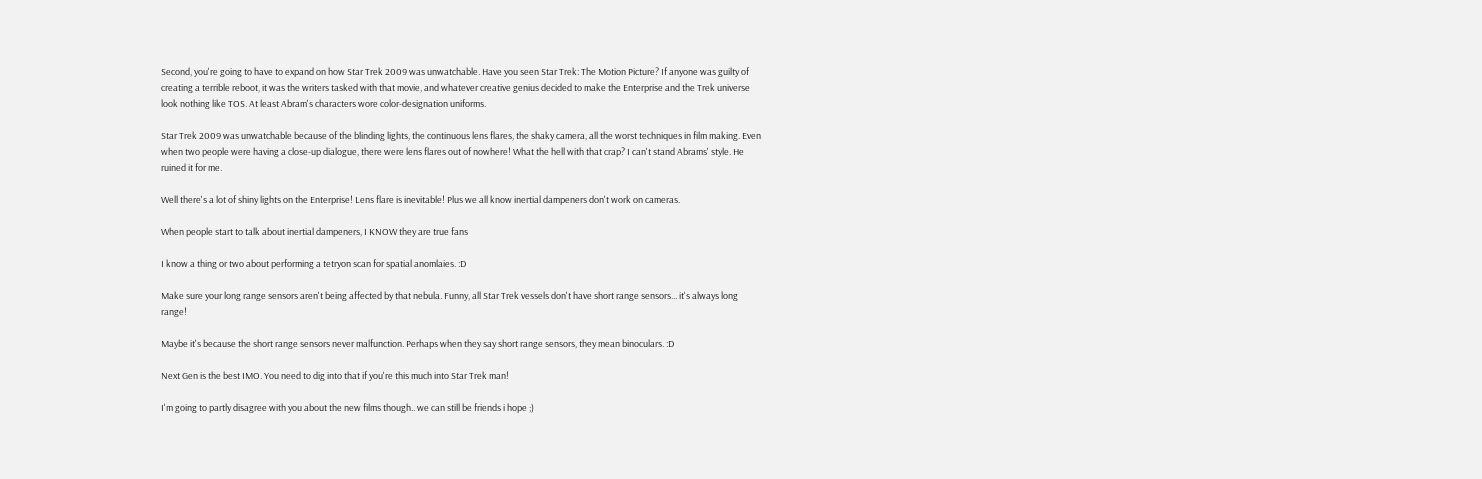Second, you're going to have to expand on how Star Trek 2009 was unwatchable. Have you seen Star Trek: The Motion Picture? If anyone was guilty of creating a terrible reboot, it was the writers tasked with that movie, and whatever creative genius decided to make the Enterprise and the Trek universe look nothing like TOS. At least Abram's characters wore color-designation uniforms.

Star Trek 2009 was unwatchable because of the blinding lights, the continuous lens flares, the shaky camera, all the worst techniques in film making. Even when two people were having a close-up dialogue, there were lens flares out of nowhere! What the hell with that crap? I can't stand Abrams' style. He ruined it for me.

Well there's a lot of shiny lights on the Enterprise! Lens flare is inevitable! Plus we all know inertial dampeners don't work on cameras.

When people start to talk about inertial dampeners, I KNOW they are true fans

I know a thing or two about performing a tetryon scan for spatial anomlaies. :D

Make sure your long range sensors aren't being affected by that nebula. Funny, all Star Trek vessels don't have short range sensors... it's always long range!

Maybe it's because the short range sensors never malfunction. Perhaps when they say short range sensors, they mean binoculars. :D

Next Gen is the best IMO. You need to dig into that if you're this much into Star Trek man!

I'm going to partly disagree with you about the new films though.. we can still be friends i hope ;)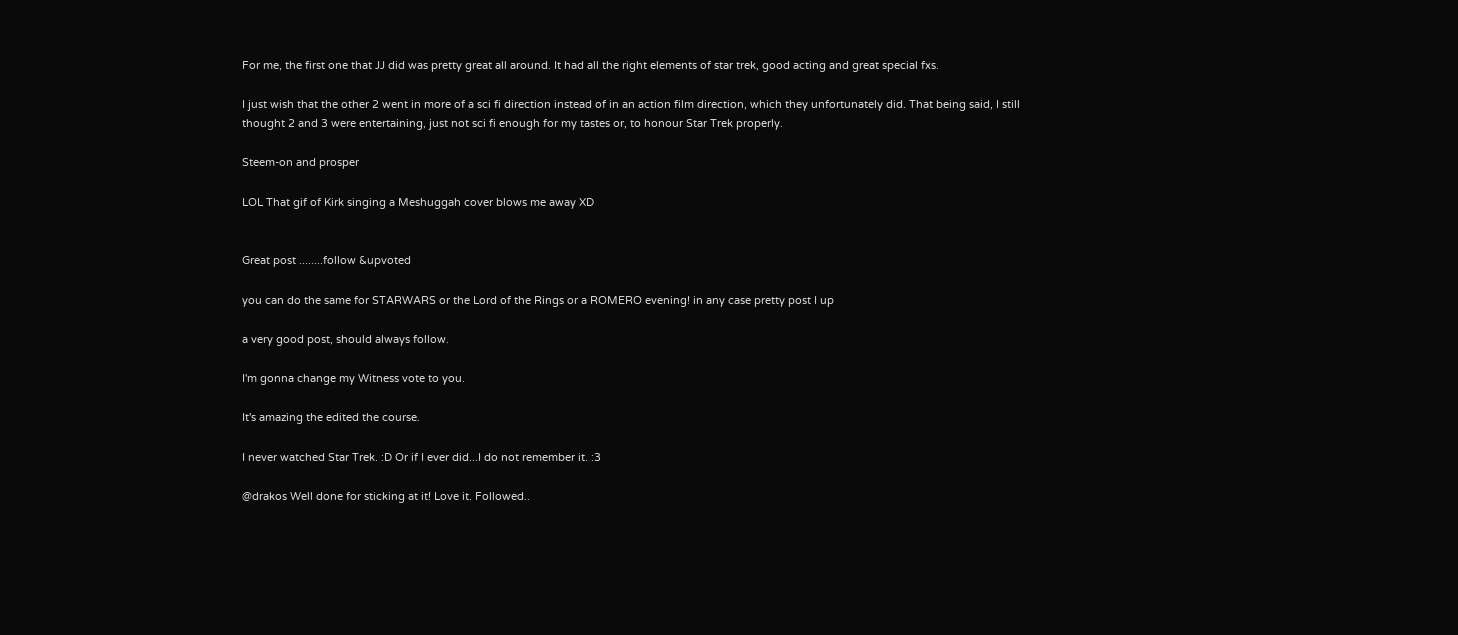For me, the first one that JJ did was pretty great all around. It had all the right elements of star trek, good acting and great special fxs.

I just wish that the other 2 went in more of a sci fi direction instead of in an action film direction, which they unfortunately did. That being said, I still thought 2 and 3 were entertaining, just not sci fi enough for my tastes or, to honour Star Trek properly.

Steem-on and prosper

LOL That gif of Kirk singing a Meshuggah cover blows me away XD


Great post ........follow &upvoted

you can do the same for STARWARS or the Lord of the Rings or a ROMERO evening! in any case pretty post I up

a very good post, should always follow.

I'm gonna change my Witness vote to you.

It's amazing the edited the course.

I never watched Star Trek. :D Or if I ever did...I do not remember it. :3

@drakos Well done for sticking at it! Love it. Followed..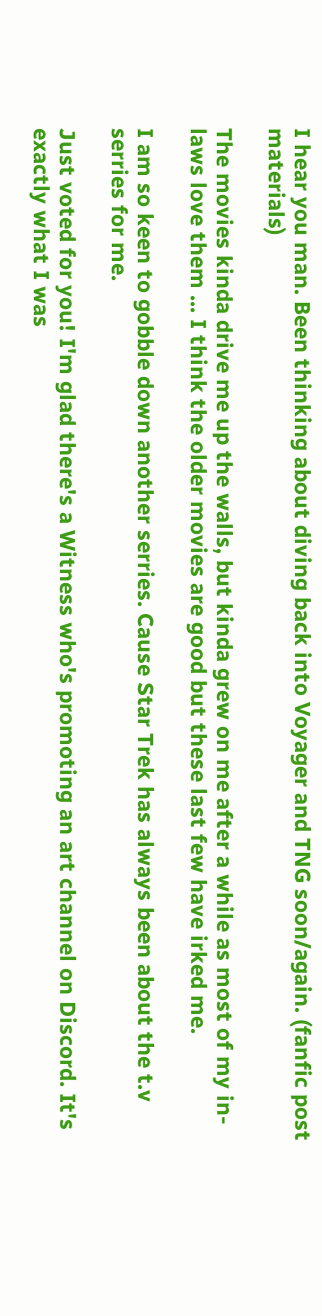I hear you man. Been thinking about diving back into Voyager and TNG soon/again. (fanfic post materials)

The movies kinda drive me up the walls, but kinda grew on me after a while as most of my in-laws love them ... I think the older movies are good but these last few have irked me.

I am so keen to gobble down another serries. Cause Star Trek has always been about the t.v serries for me.

Just voted for you! I'm glad there's a Witness who's promoting an art channel on Discord. It's exactly what I was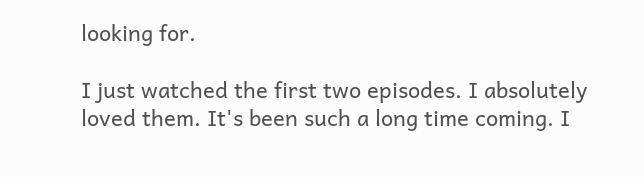looking for.

I just watched the first two episodes. I absolutely loved them. It's been such a long time coming. I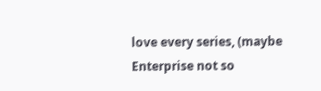love every series, (maybe Enterprise not so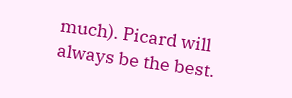much). Picard will always be the best.